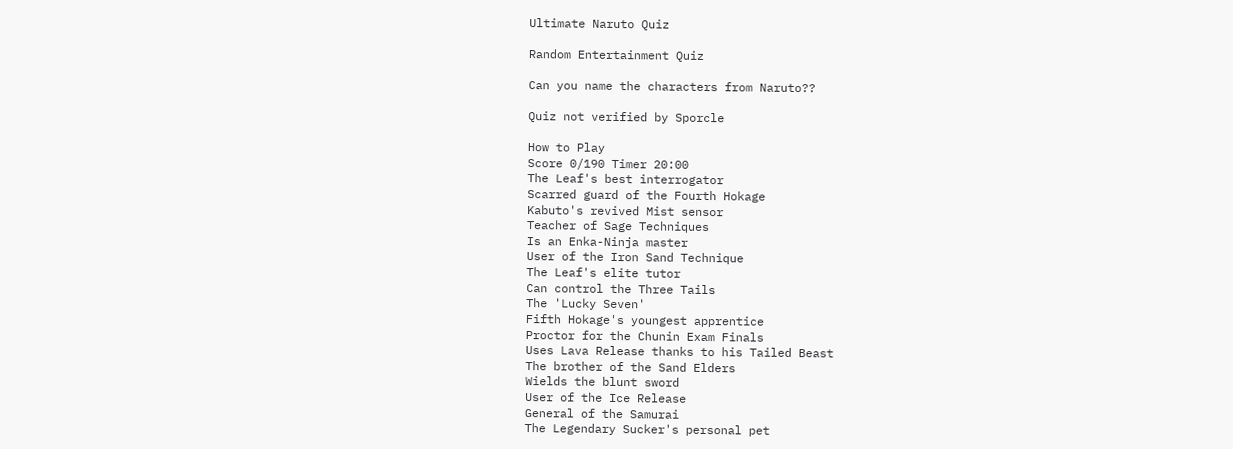Ultimate Naruto Quiz

Random Entertainment Quiz

Can you name the characters from Naruto??

Quiz not verified by Sporcle

How to Play
Score 0/190 Timer 20:00
The Leaf's best interrogator
Scarred guard of the Fourth Hokage
Kabuto's revived Mist sensor
Teacher of Sage Techniques
Is an Enka-Ninja master
User of the Iron Sand Technique
The Leaf's elite tutor
Can control the Three Tails
The 'Lucky Seven'
Fifth Hokage's youngest apprentice
Proctor for the Chunin Exam Finals
Uses Lava Release thanks to his Tailed Beast
The brother of the Sand Elders
Wields the blunt sword
User of the Ice Release
General of the Samurai
The Legendary Sucker's personal pet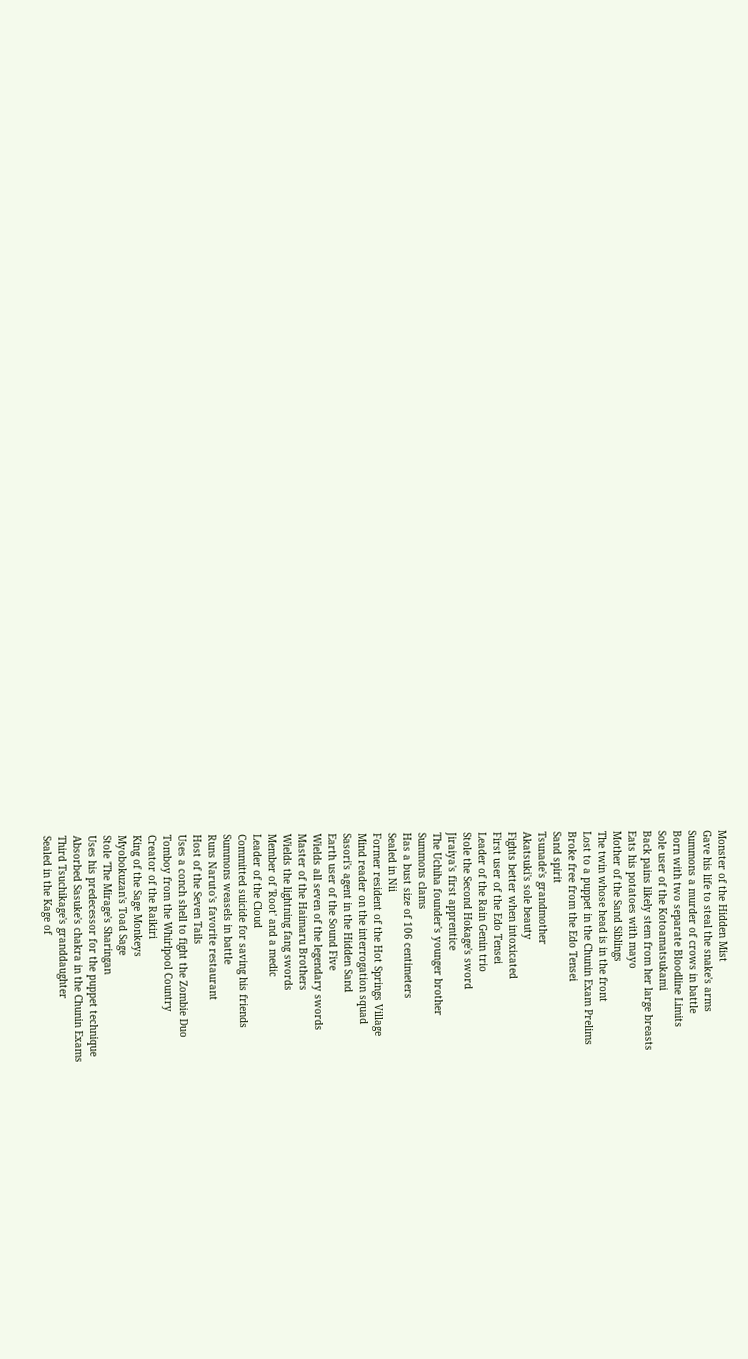Monster of the Hidden Mist
Gave his life to steal the snake's arms
Summons a murder of crows in battle
Born with two separate Bloodline Limits
Sole user of the Kotoamatsukami
Back pains likely stem from her large breasts
Eats his potatoes with mayo
Mother of the Sand Siblings
The twin whose head is in the front
Lost to a puppet in the Chunin Exam Prelims
Broke free from the Edo Tensei
Sand spirit
Tsunade's grandmother
Akatsuki's sole beauty
Fights better when intoxicated
First user of the Edo Tensei
Leader of the Rain Genin trio
Stole the Second Hokage's sword
Jiraiya's first apprentice
The Uchiha founder's younger brother
Summons clams
Has a bust size of 106 centimeters
Sealed in Nii
Former resident of the Hot Springs Village
Mind reader on the interrogation squad
Sasori's agent in the Hidden Sand
Earth user of the Sound Five
Wields all seven of the legendary swords
Master of the Haimaru Brothers
Wields the lightning fang swords
Member of 'Root' and a medic
Leader of the Cloud
Committed suicide for saving his friends
Summons weasels in battle
Runs Naruto's favorite restaurant
Host of the Seven Tails
Uses a conch shell to fight the Zombie Duo
Tomboy from the Whirlpool Country
Creator of the Raikiri
King of the Sage Monkeys
Myobokuzan's Toad Sage
Stole 'The Mirage's Sharingan
Uses his predecessor for the puppet technique
Absorbed Sasuke's chakra in the Chunin Exams
Third Tsuchikage's granddaughter
Sealed in the Kage of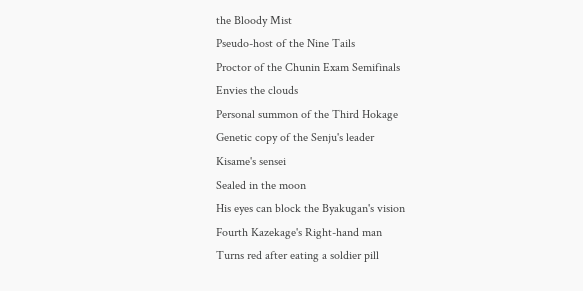the Bloody Mist
Pseudo-host of the Nine Tails
Proctor of the Chunin Exam Semifinals
Envies the clouds
Personal summon of the Third Hokage
Genetic copy of the Senju's leader
Kisame's sensei
Sealed in the moon
His eyes can block the Byakugan's vision
Fourth Kazekage's Right-hand man
Turns red after eating a soldier pill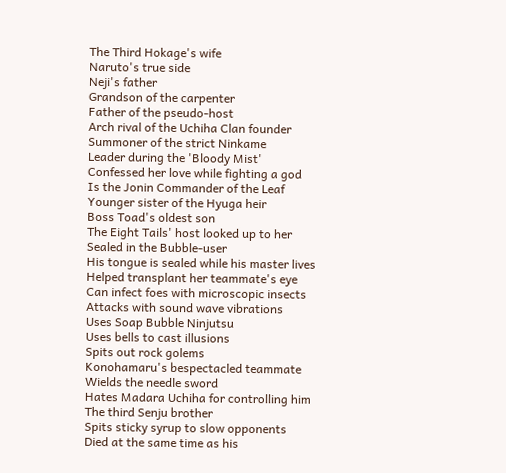The Third Hokage's wife
Naruto's true side
Neji's father
Grandson of the carpenter
Father of the pseudo-host
Arch rival of the Uchiha Clan founder
Summoner of the strict Ninkame
Leader during the 'Bloody Mist'
Confessed her love while fighting a god
Is the Jonin Commander of the Leaf
Younger sister of the Hyuga heir
Boss Toad's oldest son
The Eight Tails' host looked up to her
Sealed in the Bubble-user
His tongue is sealed while his master lives
Helped transplant her teammate's eye
Can infect foes with microscopic insects
Attacks with sound wave vibrations
Uses Soap Bubble Ninjutsu
Uses bells to cast illusions
Spits out rock golems
Konohamaru's bespectacled teammate
Wields the needle sword
Hates Madara Uchiha for controlling him
The third Senju brother
Spits sticky syrup to slow opponents
Died at the same time as his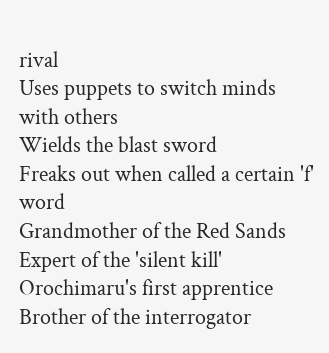rival
Uses puppets to switch minds with others
Wields the blast sword
Freaks out when called a certain 'f' word
Grandmother of the Red Sands
Expert of the 'silent kill'
Orochimaru's first apprentice
Brother of the interrogator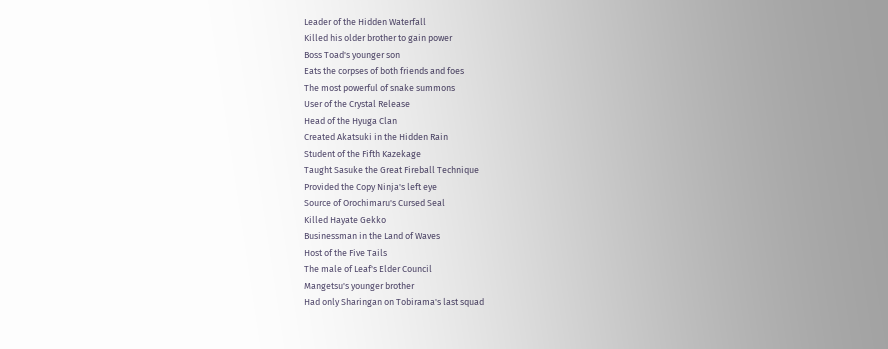Leader of the Hidden Waterfall
Killed his older brother to gain power
Boss Toad's younger son
Eats the corpses of both friends and foes
The most powerful of snake summons
User of the Crystal Release
Head of the Hyuga Clan
Created Akatsuki in the Hidden Rain
Student of the Fifth Kazekage
Taught Sasuke the Great Fireball Technique
Provided the Copy Ninja's left eye
Source of Orochimaru's Cursed Seal
Killed Hayate Gekko
Businessman in the Land of Waves
Host of the Five Tails
The male of Leaf's Elder Council
Mangetsu's younger brother
Had only Sharingan on Tobirama's last squad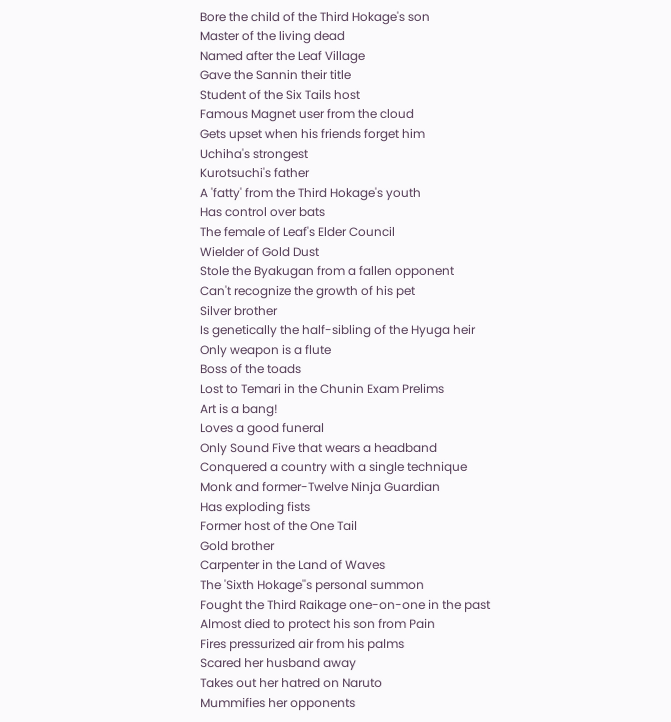Bore the child of the Third Hokage's son
Master of the living dead
Named after the Leaf Village
Gave the Sannin their title
Student of the Six Tails host
Famous Magnet user from the cloud
Gets upset when his friends forget him
Uchiha's strongest
Kurotsuchi's father
A 'fatty' from the Third Hokage's youth
Has control over bats
The female of Leaf's Elder Council
Wielder of Gold Dust
Stole the Byakugan from a fallen opponent
Can't recognize the growth of his pet
Silver brother
Is genetically the half-sibling of the Hyuga heir
Only weapon is a flute
Boss of the toads
Lost to Temari in the Chunin Exam Prelims
Art is a bang!
Loves a good funeral
Only Sound Five that wears a headband
Conquered a country with a single technique
Monk and former-Twelve Ninja Guardian
Has exploding fists
Former host of the One Tail
Gold brother
Carpenter in the Land of Waves
The 'Sixth Hokage''s personal summon
Fought the Third Raikage one-on-one in the past
Almost died to protect his son from Pain
Fires pressurized air from his palms
Scared her husband away
Takes out her hatred on Naruto
Mummifies her opponents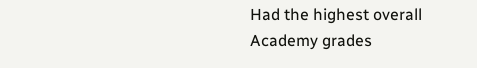Had the highest overall Academy grades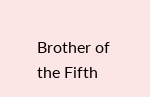Brother of the Fifth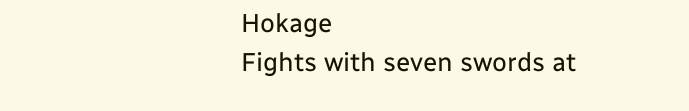Hokage
Fights with seven swords at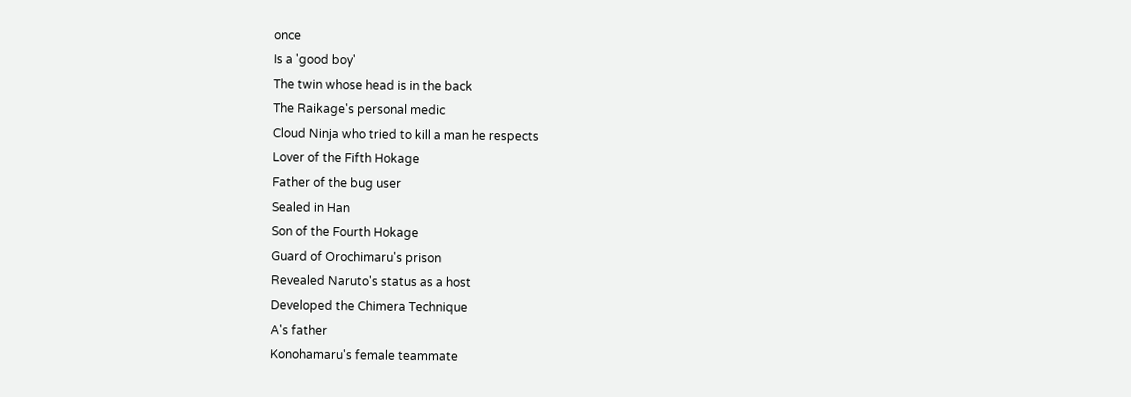once
Is a 'good boy'
The twin whose head is in the back
The Raikage's personal medic
Cloud Ninja who tried to kill a man he respects
Lover of the Fifth Hokage
Father of the bug user
Sealed in Han
Son of the Fourth Hokage
Guard of Orochimaru's prison
Revealed Naruto's status as a host
Developed the Chimera Technique
A's father
Konohamaru's female teammate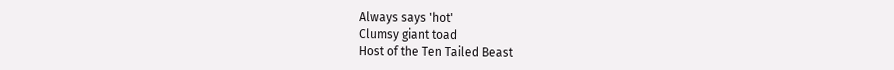Always says 'hot'
Clumsy giant toad
Host of the Ten Tailed Beast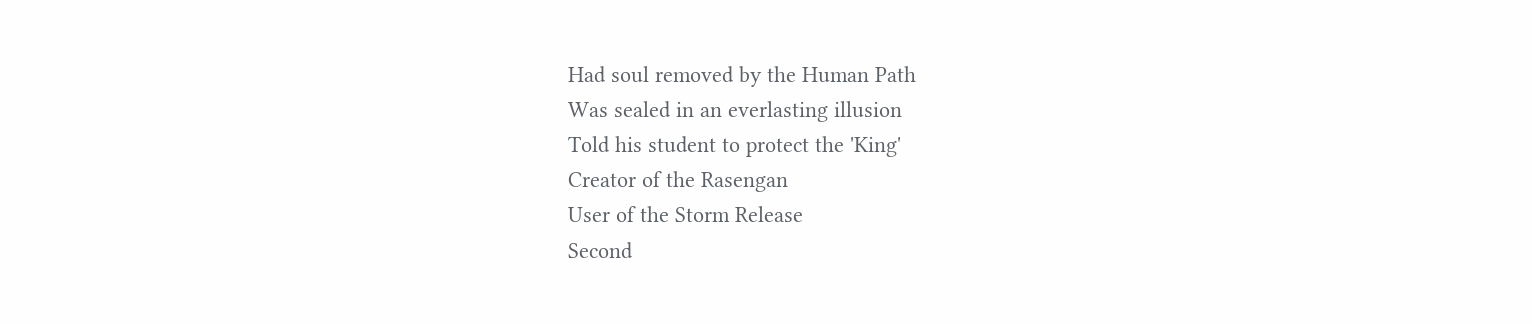Had soul removed by the Human Path
Was sealed in an everlasting illusion
Told his student to protect the 'King'
Creator of the Rasengan
User of the Storm Release
Second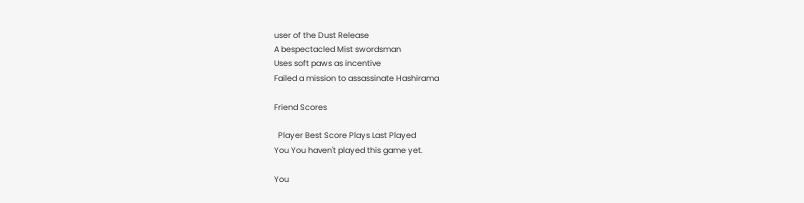user of the Dust Release
A bespectacled Mist swordsman
Uses soft paws as incentive
Failed a mission to assassinate Hashirama

Friend Scores

  Player Best Score Plays Last Played
You You haven't played this game yet.

You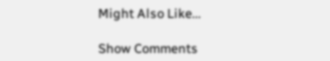Might Also Like...

Show Comments